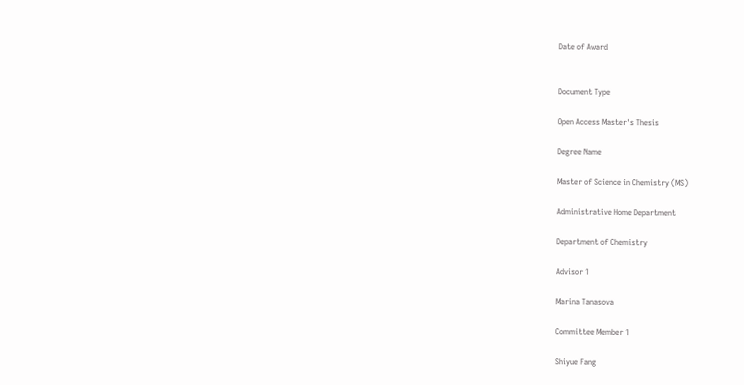Date of Award


Document Type

Open Access Master's Thesis

Degree Name

Master of Science in Chemistry (MS)

Administrative Home Department

Department of Chemistry

Advisor 1

Marina Tanasova

Committee Member 1

Shiyue Fang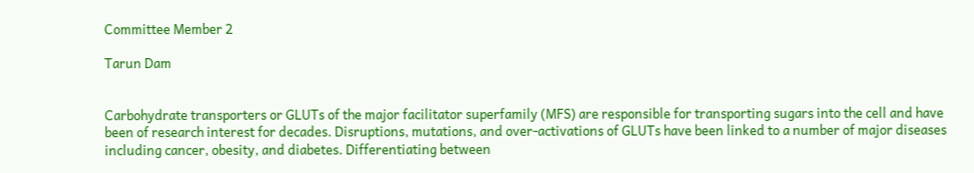Committee Member 2

Tarun Dam


Carbohydrate transporters or GLUTs of the major facilitator superfamily (MFS) are responsible for transporting sugars into the cell and have been of research interest for decades. Disruptions, mutations, and over-activations of GLUTs have been linked to a number of major diseases including cancer, obesity, and diabetes. Differentiating between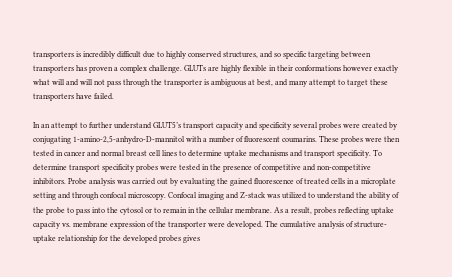transporters is incredibly difficult due to highly conserved structures, and so specific targeting between transporters has proven a complex challenge. GLUTs are highly flexible in their conformations however exactly what will and will not pass through the transporter is ambiguous at best, and many attempt to target these transporters have failed.

In an attempt to further understand GLUT5’s transport capacity and specificity several probes were created by conjugating 1-amino-2,5-anhydro-D-mannitol with a number of fluorescent coumarins. These probes were then tested in cancer and normal breast cell lines to determine uptake mechanisms and transport specificity. To determine transport specificity probes were tested in the presence of competitive and non-competitive inhibitors. Probe analysis was carried out by evaluating the gained fluorescence of treated cells in a microplate setting and through confocal microscopy. Confocal imaging and Z-stack was utilized to understand the ability of the probe to pass into the cytosol or to remain in the cellular membrane. As a result, probes reflecting uptake capacity vs. membrane expression of the transporter were developed. The cumulative analysis of structure-uptake relationship for the developed probes gives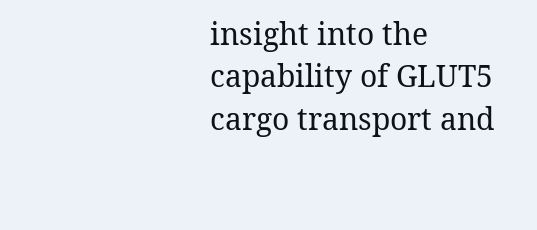insight into the capability of GLUT5 cargo transport and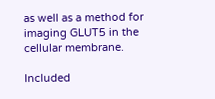as well as a method for imaging GLUT5 in the cellular membrane.

Included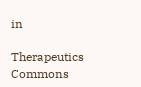in

Therapeutics Commons